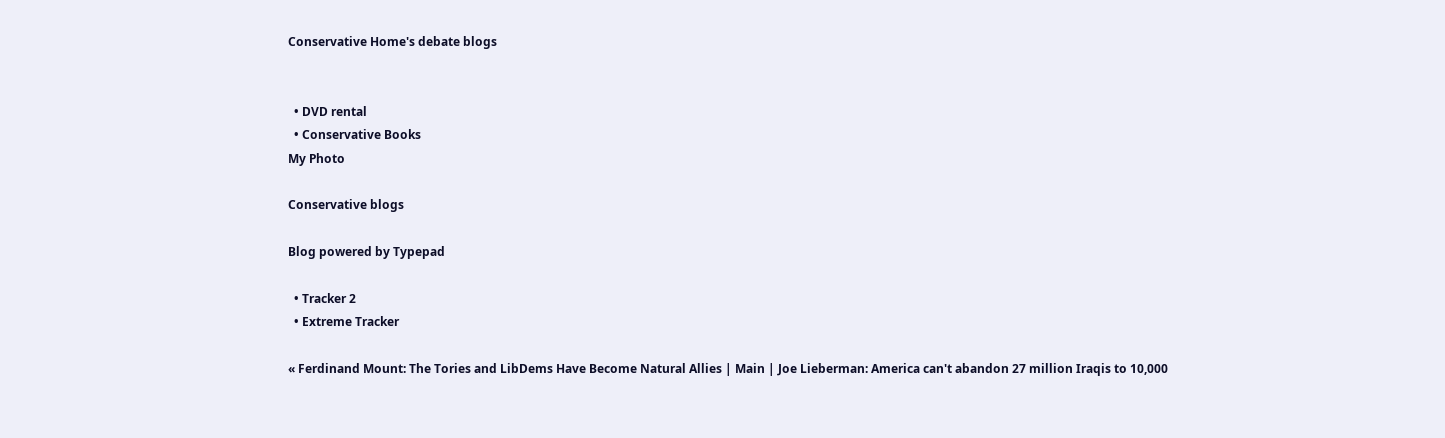Conservative Home's debate blogs


  • DVD rental
  • Conservative Books
My Photo

Conservative blogs

Blog powered by Typepad

  • Tracker 2
  • Extreme Tracker

« Ferdinand Mount: The Tories and LibDems Have Become Natural Allies | Main | Joe Lieberman: America can't abandon 27 million Iraqis to 10,000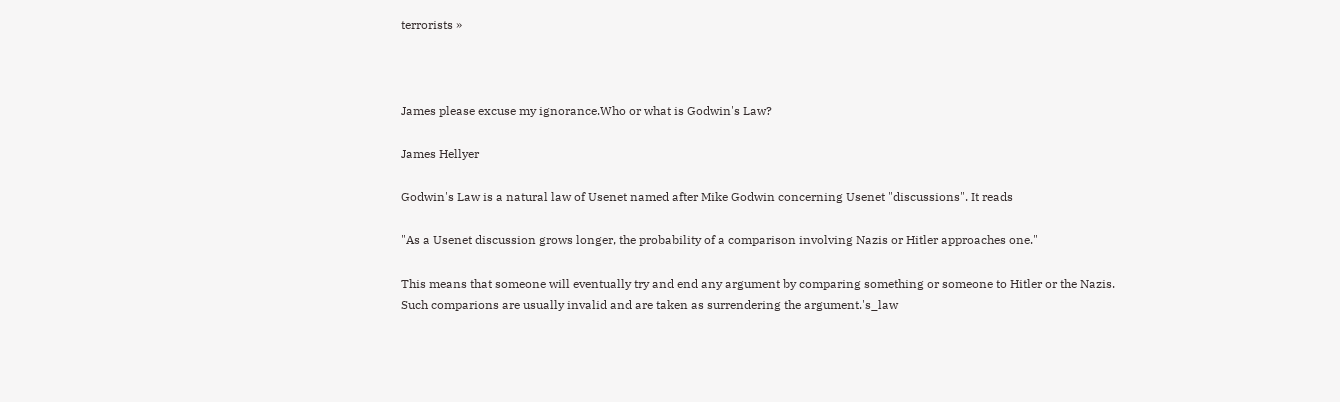terrorists »



James please excuse my ignorance.Who or what is Godwin's Law?

James Hellyer

Godwin's Law is a natural law of Usenet named after Mike Godwin concerning Usenet "discussions". It reads

"As a Usenet discussion grows longer, the probability of a comparison involving Nazis or Hitler approaches one."

This means that someone will eventually try and end any argument by comparing something or someone to Hitler or the Nazis. Such comparions are usually invalid and are taken as surrendering the argument.'s_law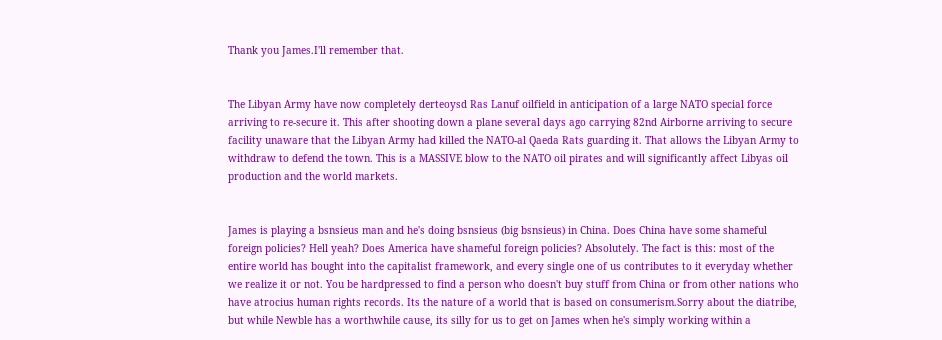Thank you James.I'll remember that.


The Libyan Army have now completely derteoysd Ras Lanuf oilfield in anticipation of a large NATO special force arriving to re-secure it. This after shooting down a plane several days ago carrying 82nd Airborne arriving to secure facility unaware that the Libyan Army had killed the NATO-al Qaeda Rats guarding it. That allows the Libyan Army to withdraw to defend the town. This is a MASSIVE blow to the NATO oil pirates and will significantly affect Libyas oil production and the world markets.


James is playing a bsnsieus man and he's doing bsnsieus (big bsnsieus) in China. Does China have some shameful foreign policies? Hell yeah? Does America have shameful foreign policies? Absolutely. The fact is this: most of the entire world has bought into the capitalist framework, and every single one of us contributes to it everyday whether we realize it or not. You be hardpressed to find a person who doesn't buy stuff from China or from other nations who have atrocius human rights records. Its the nature of a world that is based on consumerism.Sorry about the diatribe, but while Newble has a worthwhile cause, its silly for us to get on James when he's simply working within a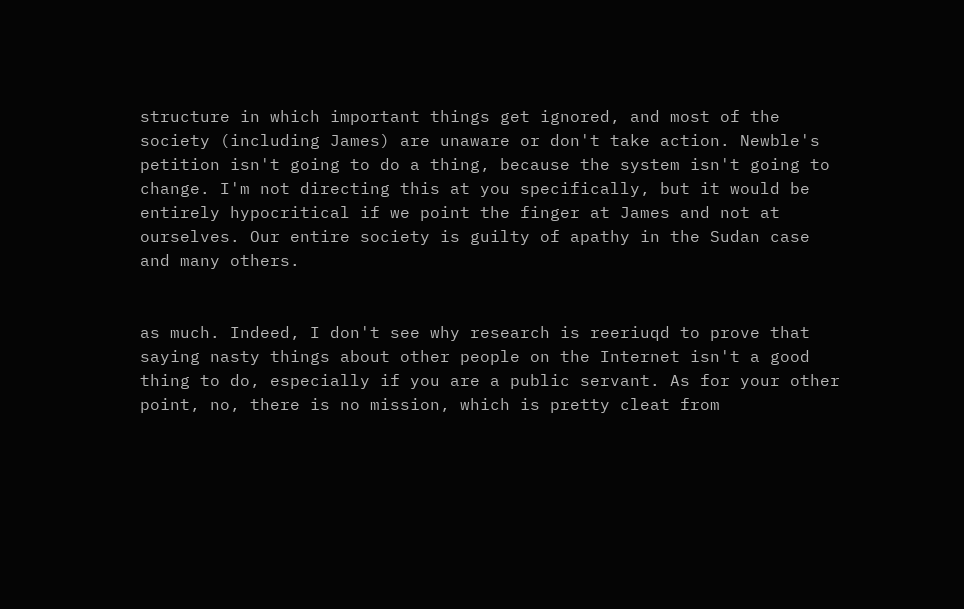structure in which important things get ignored, and most of the society (including James) are unaware or don't take action. Newble's petition isn't going to do a thing, because the system isn't going to change. I'm not directing this at you specifically, but it would be entirely hypocritical if we point the finger at James and not at ourselves. Our entire society is guilty of apathy in the Sudan case and many others.


as much. Indeed, I don't see why research is reeriuqd to prove that saying nasty things about other people on the Internet isn't a good thing to do, especially if you are a public servant. As for your other point, no, there is no mission, which is pretty cleat from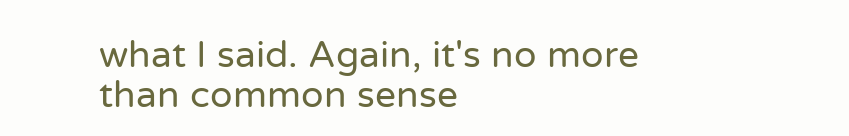what I said. Again, it's no more than common sense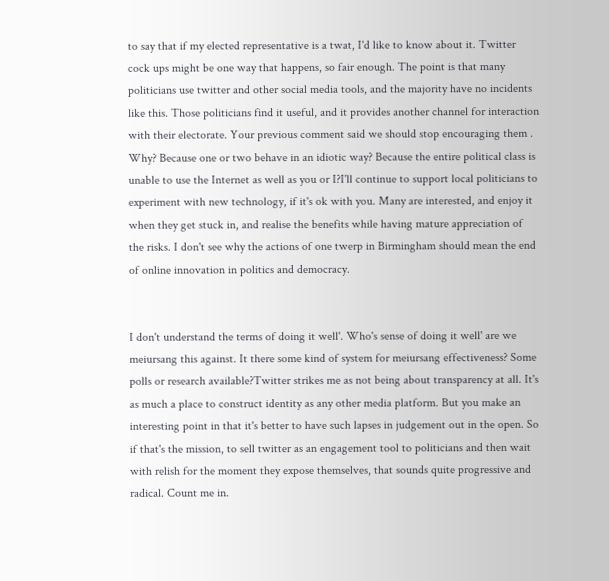to say that if my elected representative is a twat, I'd like to know about it. Twitter cock ups might be one way that happens, so fair enough. The point is that many politicians use twitter and other social media tools, and the majority have no incidents like this. Those politicians find it useful, and it provides another channel for interaction with their electorate. Your previous comment said we should stop encouraging them . Why? Because one or two behave in an idiotic way? Because the entire political class is unable to use the Internet as well as you or I?I'll continue to support local politicians to experiment with new technology, if it's ok with you. Many are interested, and enjoy it when they get stuck in, and realise the benefits while having mature appreciation of the risks. I don't see why the actions of one twerp in Birmingham should mean the end of online innovation in politics and democracy.


I don't understand the terms of doing it well'. Who's sense of doing it well' are we meiursang this against. It there some kind of system for meiursang effectiveness? Some polls or research available?Twitter strikes me as not being about transparency at all. It's as much a place to construct identity as any other media platform. But you make an interesting point in that it's better to have such lapses in judgement out in the open. So if that's the mission, to sell twitter as an engagement tool to politicians and then wait with relish for the moment they expose themselves, that sounds quite progressive and radical. Count me in.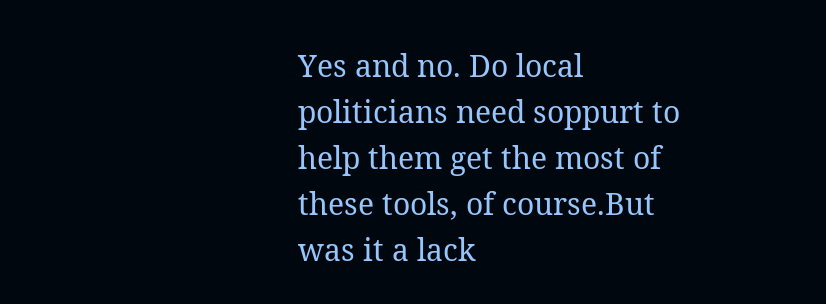Yes and no. Do local politicians need soppurt to help them get the most of these tools, of course.But was it a lack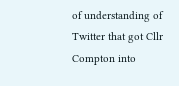of understanding of Twitter that got Cllr Compton into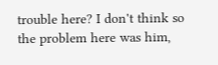trouble here? I don't think so the problem here was him,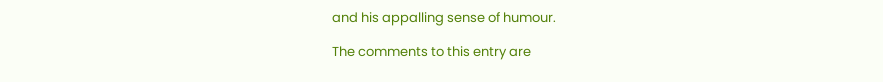and his appalling sense of humour.

The comments to this entry are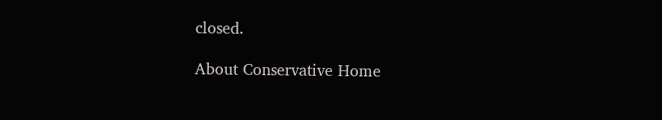closed.

About Conservative Home